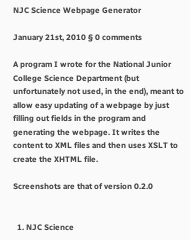NJC Science Webpage Generator

January 21st, 2010 § 0 comments

A program I wrote for the National Junior College Science Department (but unfortunately not used, in the end), meant to allow easy updating of a webpage by just filling out fields in the program and generating the webpage. It writes the content to XML files and then uses XSLT to create the XHTML file.

Screenshots are that of version 0.2.0


  1. NJC Science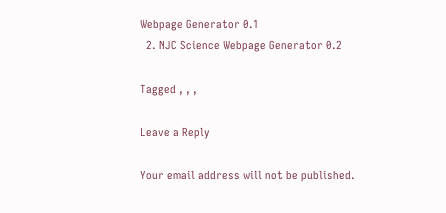Webpage Generator 0.1
  2. NJC Science Webpage Generator 0.2

Tagged , , ,

Leave a Reply

Your email address will not be published.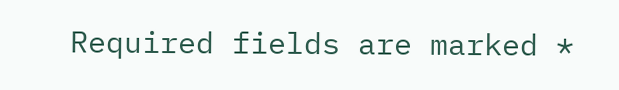Required fields are marked *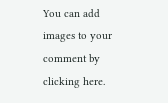You can add images to your comment by clicking here.